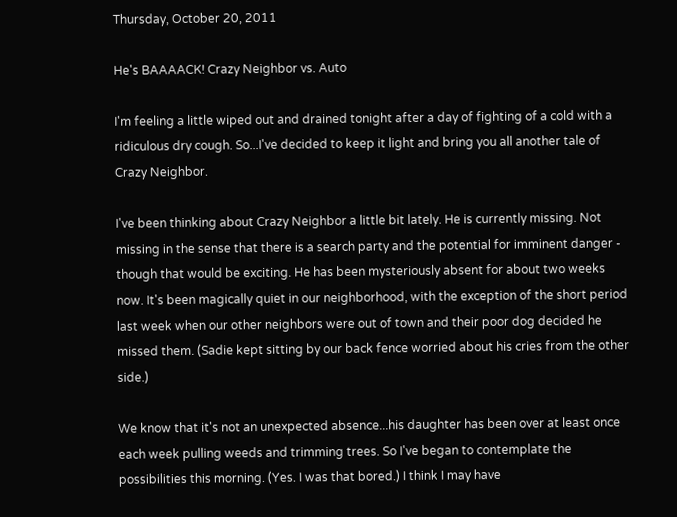Thursday, October 20, 2011

He's BAAAACK! Crazy Neighbor vs. Auto

I'm feeling a little wiped out and drained tonight after a day of fighting of a cold with a ridiculous dry cough. So...I've decided to keep it light and bring you all another tale of Crazy Neighbor.

I've been thinking about Crazy Neighbor a little bit lately. He is currently missing. Not missing in the sense that there is a search party and the potential for imminent danger - though that would be exciting. He has been mysteriously absent for about two weeks now. It's been magically quiet in our neighborhood, with the exception of the short period last week when our other neighbors were out of town and their poor dog decided he missed them. (Sadie kept sitting by our back fence worried about his cries from the other side.)

We know that it's not an unexpected absence...his daughter has been over at least once each week pulling weeds and trimming trees. So I've began to contemplate the possibilities this morning. (Yes. I was that bored.) I think I may have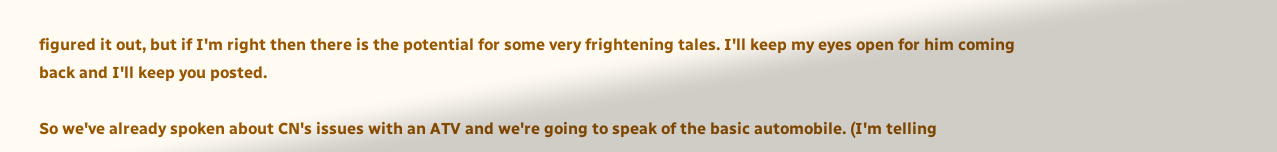figured it out, but if I'm right then there is the potential for some very frightening tales. I'll keep my eyes open for him coming back and I'll keep you posted.

So we've already spoken about CN's issues with an ATV and we're going to speak of the basic automobile. (I'm telling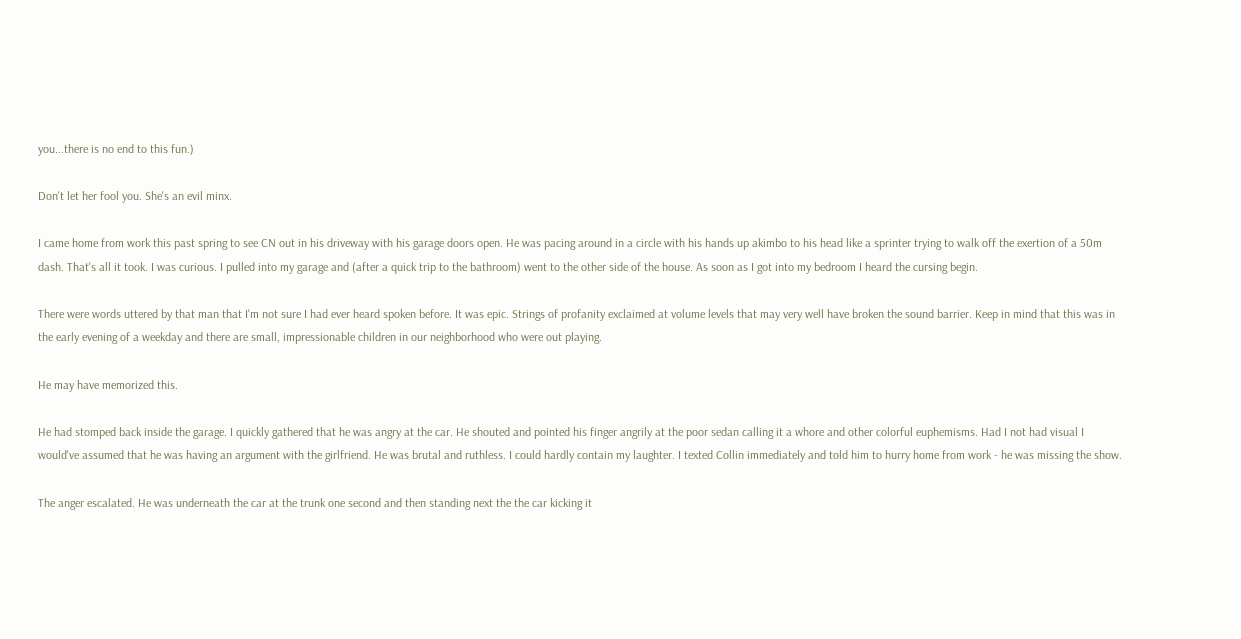you...there is no end to this fun.)

Don't let her fool you. She's an evil minx.

I came home from work this past spring to see CN out in his driveway with his garage doors open. He was pacing around in a circle with his hands up akimbo to his head like a sprinter trying to walk off the exertion of a 50m dash. That's all it took. I was curious. I pulled into my garage and (after a quick trip to the bathroom) went to the other side of the house. As soon as I got into my bedroom I heard the cursing begin.

There were words uttered by that man that I'm not sure I had ever heard spoken before. It was epic. Strings of profanity exclaimed at volume levels that may very well have broken the sound barrier. Keep in mind that this was in the early evening of a weekday and there are small, impressionable children in our neighborhood who were out playing.

He may have memorized this.

He had stomped back inside the garage. I quickly gathered that he was angry at the car. He shouted and pointed his finger angrily at the poor sedan calling it a whore and other colorful euphemisms. Had I not had visual I would've assumed that he was having an argument with the girlfriend. He was brutal and ruthless. I could hardly contain my laughter. I texted Collin immediately and told him to hurry home from work - he was missing the show.

The anger escalated. He was underneath the car at the trunk one second and then standing next the the car kicking it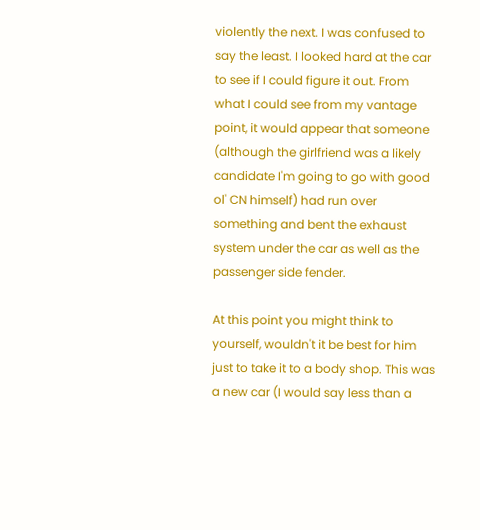violently the next. I was confused to say the least. I looked hard at the car to see if I could figure it out. From what I could see from my vantage point, it would appear that someone (although the girlfriend was a likely candidate I'm going to go with good ol' CN himself) had run over something and bent the exhaust system under the car as well as the passenger side fender.

At this point you might think to yourself, wouldn't it be best for him just to take it to a body shop. This was a new car (I would say less than a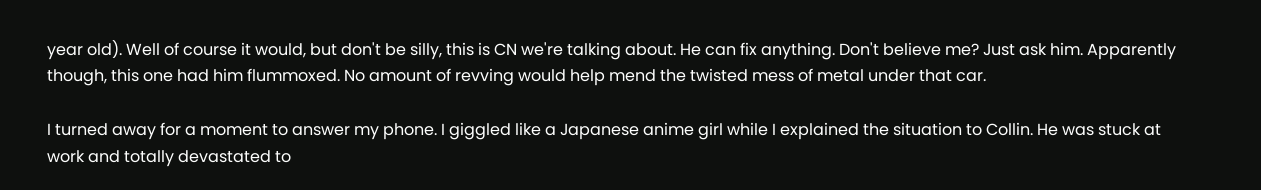year old). Well of course it would, but don't be silly, this is CN we're talking about. He can fix anything. Don't believe me? Just ask him. Apparently though, this one had him flummoxed. No amount of revving would help mend the twisted mess of metal under that car.

I turned away for a moment to answer my phone. I giggled like a Japanese anime girl while I explained the situation to Collin. He was stuck at work and totally devastated to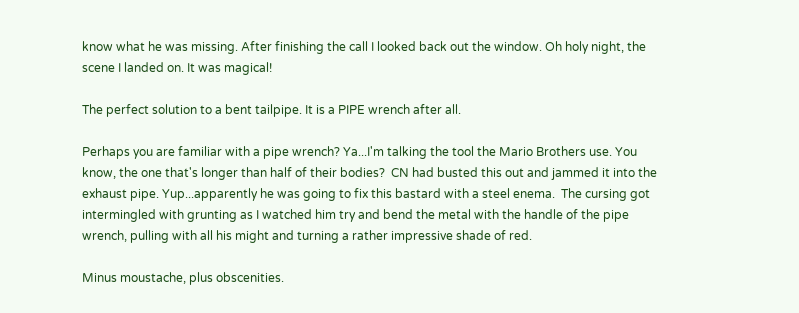know what he was missing. After finishing the call I looked back out the window. Oh holy night, the scene I landed on. It was magical!

The perfect solution to a bent tailpipe. It is a PIPE wrench after all.

Perhaps you are familiar with a pipe wrench? Ya...I'm talking the tool the Mario Brothers use. You know, the one that's longer than half of their bodies?  CN had busted this out and jammed it into the exhaust pipe. Yup...apparently he was going to fix this bastard with a steel enema.  The cursing got intermingled with grunting as I watched him try and bend the metal with the handle of the pipe wrench, pulling with all his might and turning a rather impressive shade of red.

Minus moustache, plus obscenities.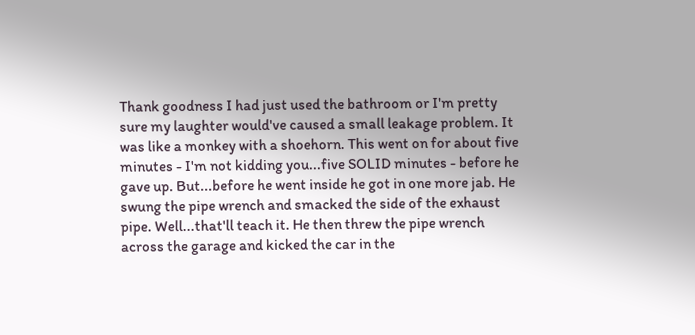Thank goodness I had just used the bathroom or I'm pretty sure my laughter would've caused a small leakage problem. It was like a monkey with a shoehorn. This went on for about five minutes - I'm not kidding you...five SOLID minutes - before he gave up. But...before he went inside he got in one more jab. He swung the pipe wrench and smacked the side of the exhaust pipe. Well...that'll teach it. He then threw the pipe wrench across the garage and kicked the car in the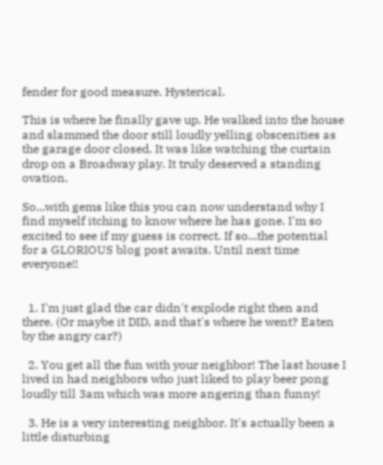fender for good measure. Hysterical.

This is where he finally gave up. He walked into the house and slammed the door still loudly yelling obscenities as the garage door closed. It was like watching the curtain drop on a Broadway play. It truly deserved a standing ovation.

So...with gems like this you can now understand why I find myself itching to know where he has gone. I'm so excited to see if my guess is correct. If so...the potential for a GLORIOUS blog post awaits. Until next time everyone!!


  1. I'm just glad the car didn't explode right then and there. (Or maybe it DID, and that's where he went? Eaten by the angry car?)

  2. You get all the fun with your neighbor! The last house I lived in had neighbors who just liked to play beer pong loudly till 3am which was more angering than funny!

  3. He is a very interesting neighbor. It's actually been a little disturbing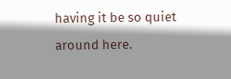having it be so quiet around here.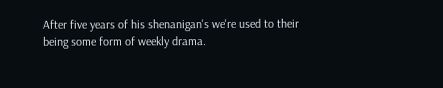After five years of his shenanigan's we're used to their being some form of weekly drama.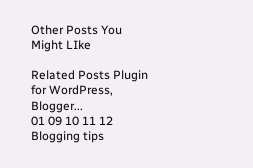Other Posts You Might LIke

Related Posts Plugin for WordPress, Blogger...
01 09 10 11 12
Blogging tips